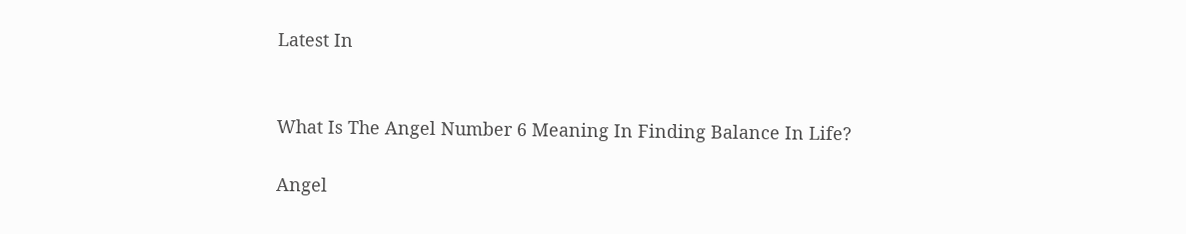Latest In


What Is The Angel Number 6 Meaning In Finding Balance In Life?

Angel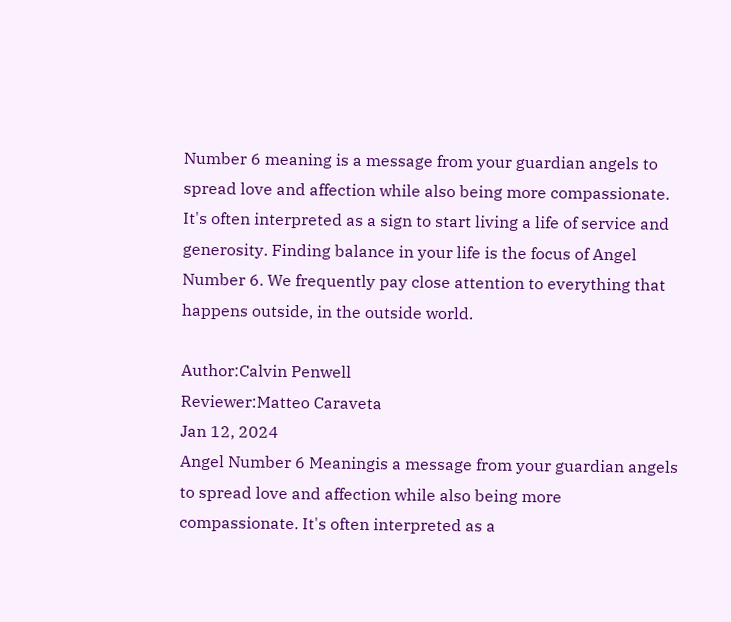Number 6 meaning is a message from your guardian angels to spread love and affection while also being more compassionate. It's often interpreted as a sign to start living a life of service and generosity. Finding balance in your life is the focus of Angel Number 6. We frequently pay close attention to everything that happens outside, in the outside world.

Author:Calvin Penwell
Reviewer:Matteo Caraveta
Jan 12, 2024
Angel Number 6 Meaningis a message from your guardian angels to spread love and affection while also being more compassionate. It's often interpreted as a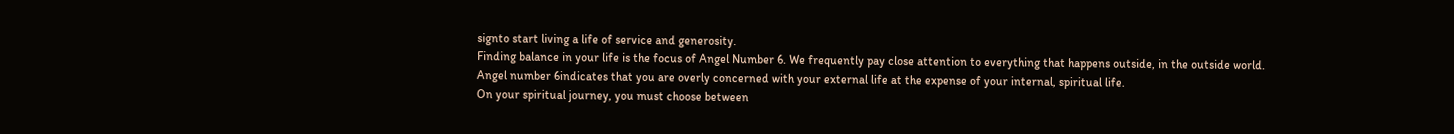signto start living a life of service and generosity.
Finding balance in your life is the focus of Angel Number 6. We frequently pay close attention to everything that happens outside, in the outside world.
Angel number 6indicates that you are overly concerned with your external life at the expense of your internal, spiritual life.
On your spiritual journey, you must choose between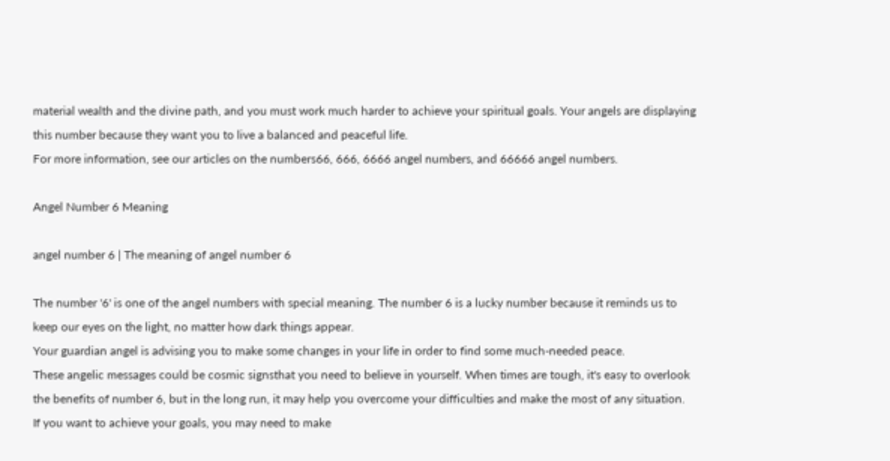material wealth and the divine path, and you must work much harder to achieve your spiritual goals. Your angels are displaying this number because they want you to live a balanced and peaceful life.
For more information, see our articles on the numbers66, 666, 6666 angel numbers, and 66666 angel numbers.

Angel Number 6 Meaning

angel number 6 | The meaning of angel number 6

The number '6' is one of the angel numbers with special meaning. The number 6 is a lucky number because it reminds us to keep our eyes on the light, no matter how dark things appear.
Your guardian angel is advising you to make some changes in your life in order to find some much-needed peace.
These angelic messages could be cosmic signsthat you need to believe in yourself. When times are tough, it's easy to overlook the benefits of number 6, but in the long run, it may help you overcome your difficulties and make the most of any situation.
If you want to achieve your goals, you may need to make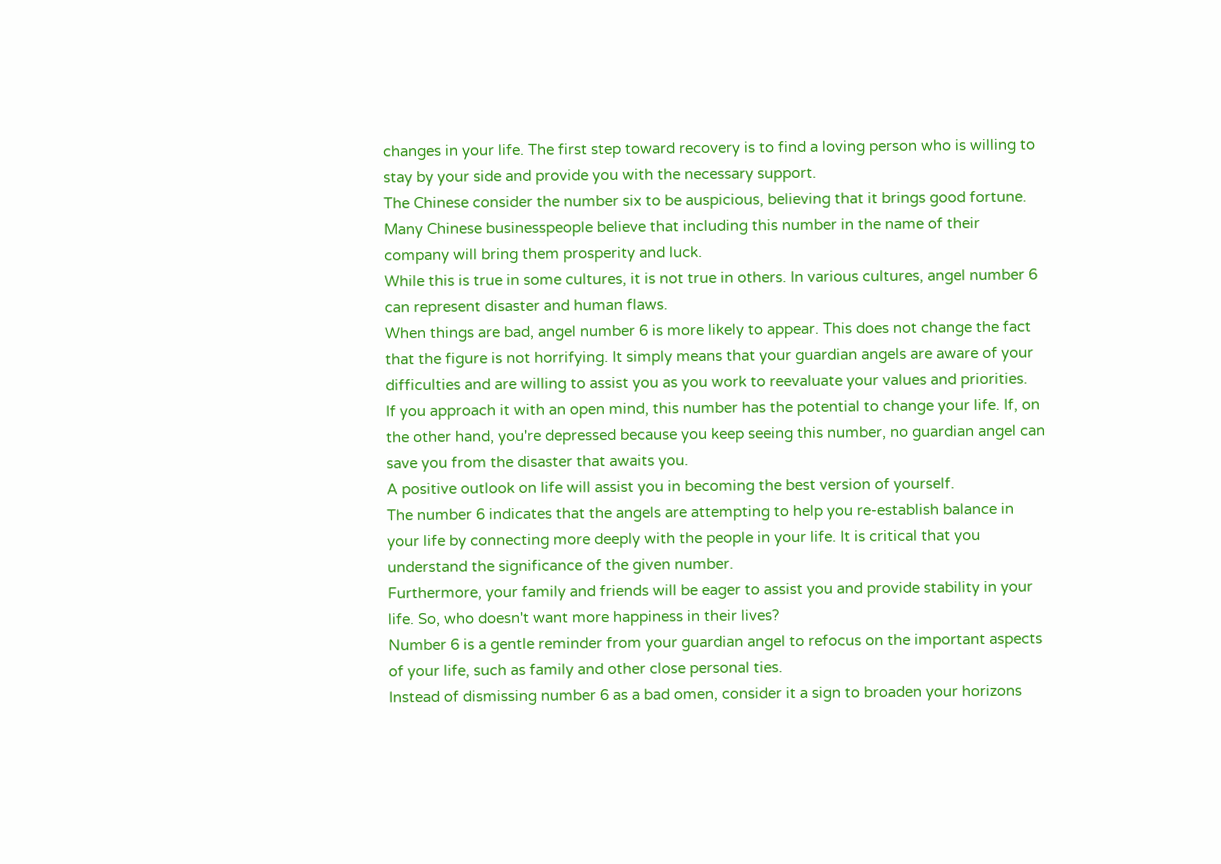changes in your life. The first step toward recovery is to find a loving person who is willing to stay by your side and provide you with the necessary support.
The Chinese consider the number six to be auspicious, believing that it brings good fortune. Many Chinese businesspeople believe that including this number in the name of their company will bring them prosperity and luck.
While this is true in some cultures, it is not true in others. In various cultures, angel number 6 can represent disaster and human flaws.
When things are bad, angel number 6 is more likely to appear. This does not change the fact that the figure is not horrifying. It simply means that your guardian angels are aware of your difficulties and are willing to assist you as you work to reevaluate your values and priorities.
If you approach it with an open mind, this number has the potential to change your life. If, on the other hand, you're depressed because you keep seeing this number, no guardian angel can save you from the disaster that awaits you.
A positive outlook on life will assist you in becoming the best version of yourself.
The number 6 indicates that the angels are attempting to help you re-establish balance in your life by connecting more deeply with the people in your life. It is critical that you understand the significance of the given number.
Furthermore, your family and friends will be eager to assist you and provide stability in your life. So, who doesn't want more happiness in their lives?
Number 6 is a gentle reminder from your guardian angel to refocus on the important aspects of your life, such as family and other close personal ties.
Instead of dismissing number 6 as a bad omen, consider it a sign to broaden your horizons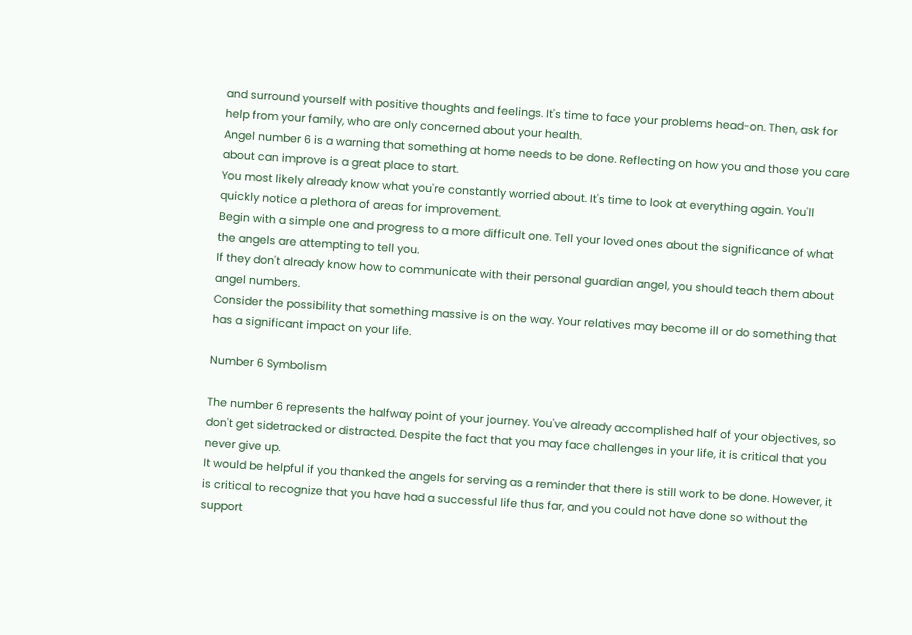and surround yourself with positive thoughts and feelings. It's time to face your problems head-on. Then, ask for help from your family, who are only concerned about your health.
Angel number 6 is a warning that something at home needs to be done. Reflecting on how you and those you care about can improve is a great place to start.
You most likely already know what you're constantly worried about. It's time to look at everything again. You'll quickly notice a plethora of areas for improvement.
Begin with a simple one and progress to a more difficult one. Tell your loved ones about the significance of what the angels are attempting to tell you.
If they don't already know how to communicate with their personal guardian angel, you should teach them about angel numbers.
Consider the possibility that something massive is on the way. Your relatives may become ill or do something that has a significant impact on your life.

Number 6 Symbolism

The number 6 represents the halfway point of your journey. You've already accomplished half of your objectives, so don't get sidetracked or distracted. Despite the fact that you may face challenges in your life, it is critical that you never give up.
It would be helpful if you thanked the angels for serving as a reminder that there is still work to be done. However, it is critical to recognize that you have had a successful life thus far, and you could not have done so without the support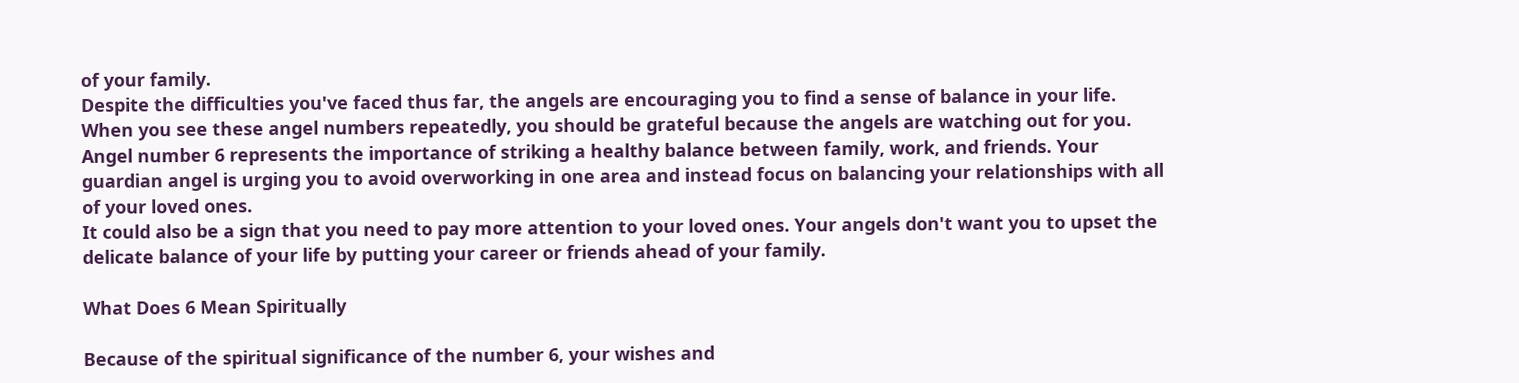of your family.
Despite the difficulties you've faced thus far, the angels are encouraging you to find a sense of balance in your life. When you see these angel numbers repeatedly, you should be grateful because the angels are watching out for you.
Angel number 6 represents the importance of striking a healthy balance between family, work, and friends. Your guardian angel is urging you to avoid overworking in one area and instead focus on balancing your relationships with all of your loved ones.
It could also be a sign that you need to pay more attention to your loved ones. Your angels don't want you to upset the delicate balance of your life by putting your career or friends ahead of your family.

What Does 6 Mean Spiritually

Because of the spiritual significance of the number 6, your wishes and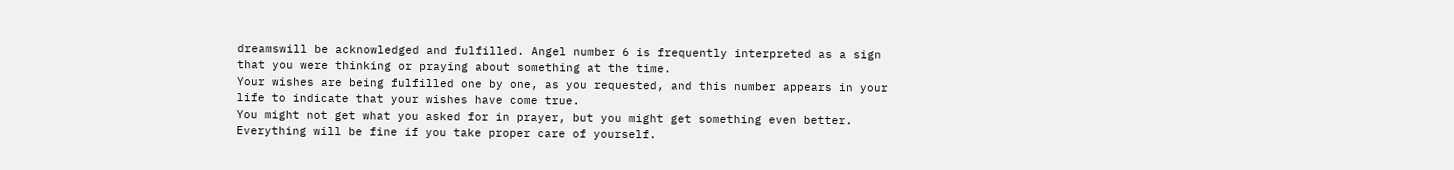dreamswill be acknowledged and fulfilled. Angel number 6 is frequently interpreted as a sign that you were thinking or praying about something at the time.
Your wishes are being fulfilled one by one, as you requested, and this number appears in your life to indicate that your wishes have come true.
You might not get what you asked for in prayer, but you might get something even better. Everything will be fine if you take proper care of yourself.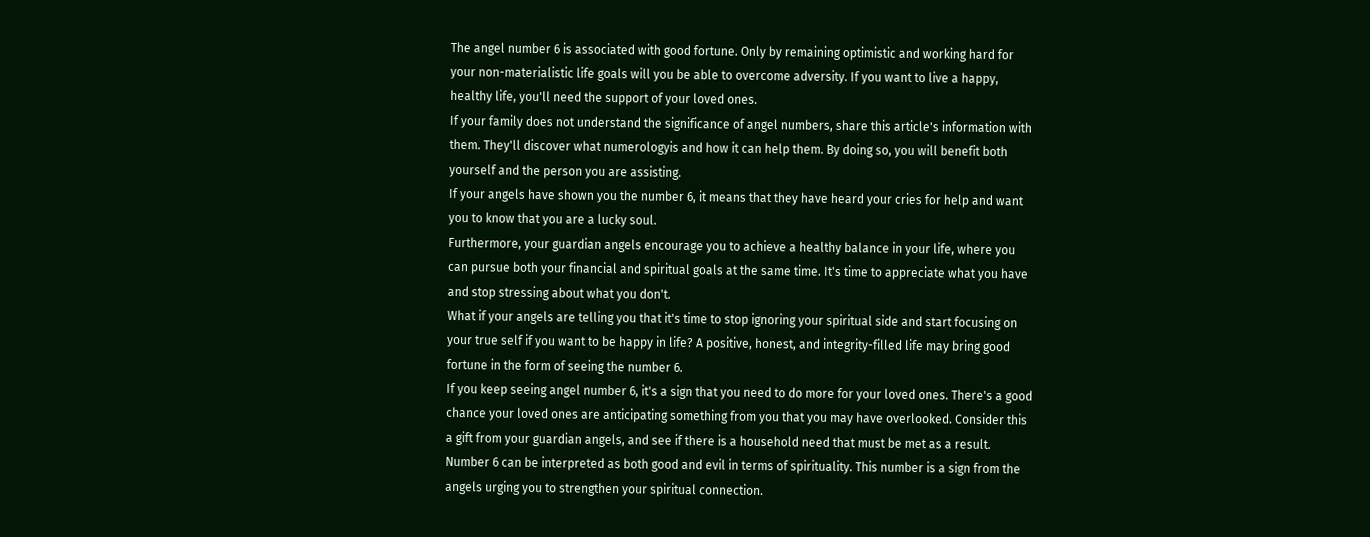The angel number 6 is associated with good fortune. Only by remaining optimistic and working hard for your non-materialistic life goals will you be able to overcome adversity. If you want to live a happy, healthy life, you'll need the support of your loved ones.
If your family does not understand the significance of angel numbers, share this article's information with them. They'll discover what numerologyis and how it can help them. By doing so, you will benefit both yourself and the person you are assisting.
If your angels have shown you the number 6, it means that they have heard your cries for help and want you to know that you are a lucky soul.
Furthermore, your guardian angels encourage you to achieve a healthy balance in your life, where you can pursue both your financial and spiritual goals at the same time. It's time to appreciate what you have and stop stressing about what you don't.
What if your angels are telling you that it's time to stop ignoring your spiritual side and start focusing on your true self if you want to be happy in life? A positive, honest, and integrity-filled life may bring good fortune in the form of seeing the number 6.
If you keep seeing angel number 6, it's a sign that you need to do more for your loved ones. There's a good chance your loved ones are anticipating something from you that you may have overlooked. Consider this a gift from your guardian angels, and see if there is a household need that must be met as a result.
Number 6 can be interpreted as both good and evil in terms of spirituality. This number is a sign from the angels urging you to strengthen your spiritual connection.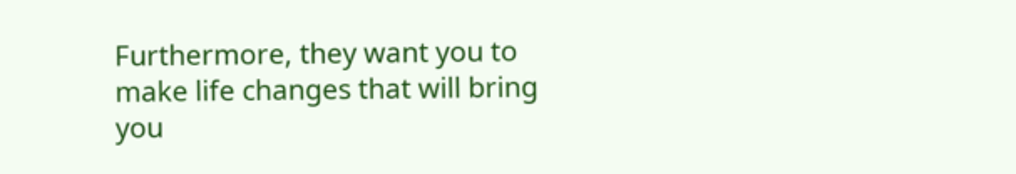Furthermore, they want you to make life changes that will bring you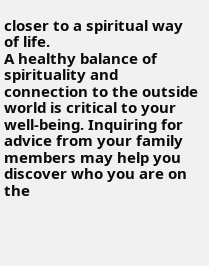closer to a spiritual way of life.
A healthy balance of spirituality and connection to the outside world is critical to your well-being. Inquiring for advice from your family members may help you discover who you are on the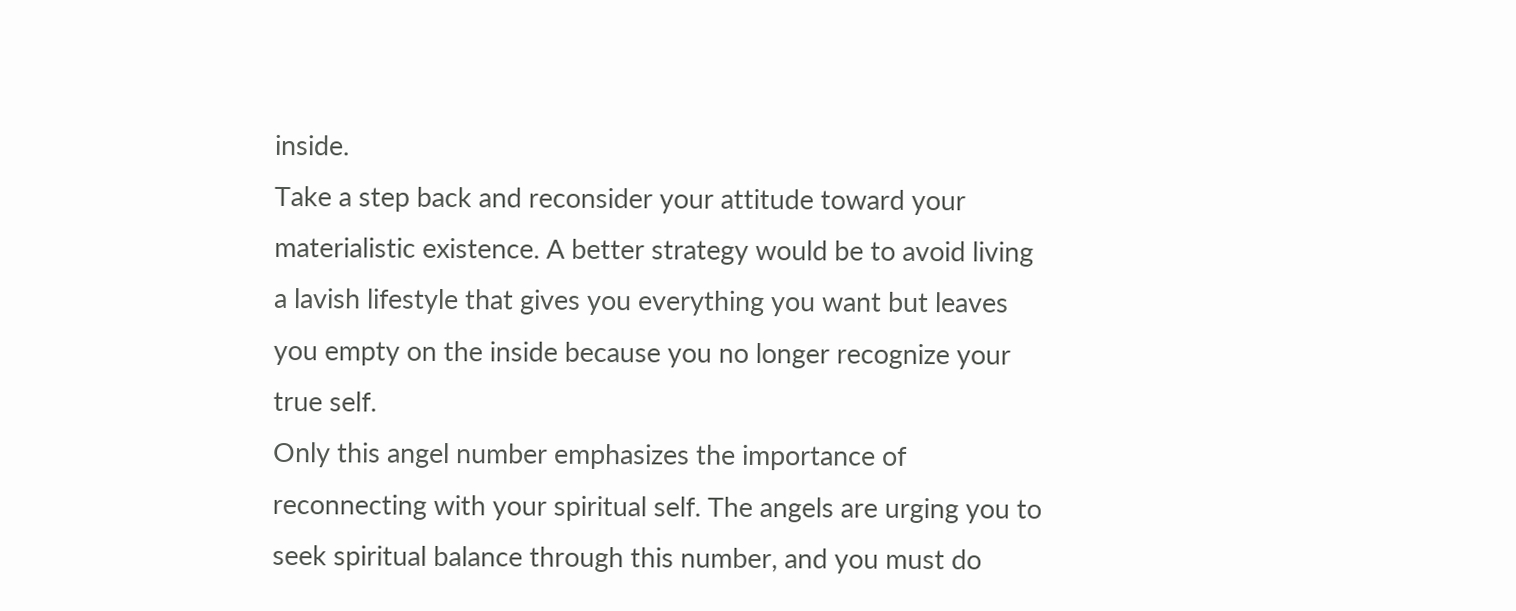inside.
Take a step back and reconsider your attitude toward your materialistic existence. A better strategy would be to avoid living a lavish lifestyle that gives you everything you want but leaves you empty on the inside because you no longer recognize your true self.
Only this angel number emphasizes the importance of reconnecting with your spiritual self. The angels are urging you to seek spiritual balance through this number, and you must do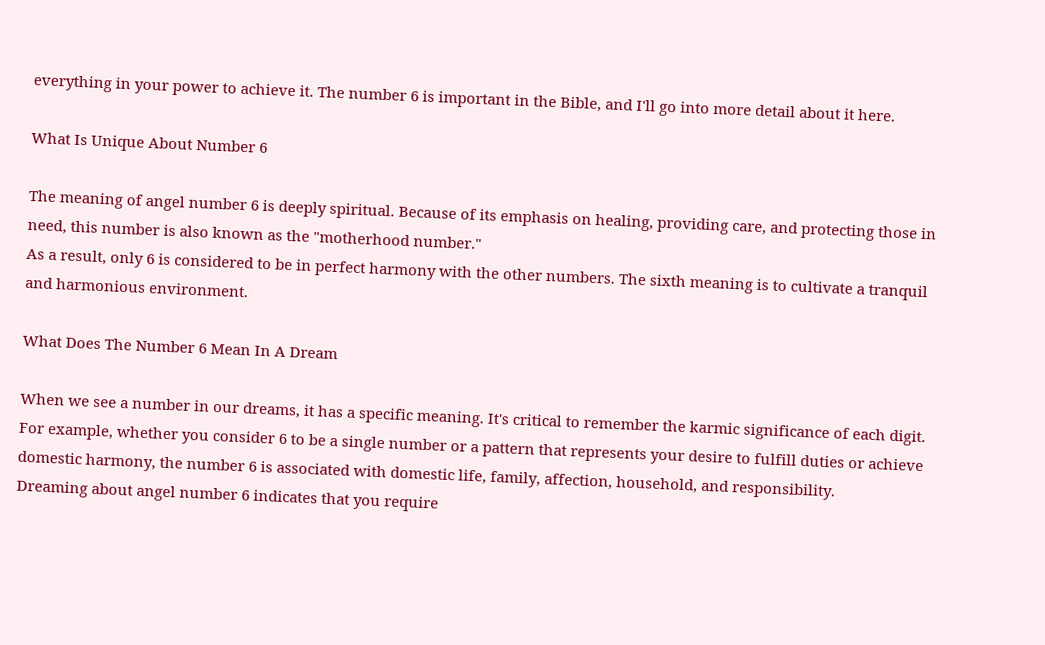everything in your power to achieve it. The number 6 is important in the Bible, and I'll go into more detail about it here.

What Is Unique About Number 6

The meaning of angel number 6 is deeply spiritual. Because of its emphasis on healing, providing care, and protecting those in need, this number is also known as the "motherhood number."
As a result, only 6 is considered to be in perfect harmony with the other numbers. The sixth meaning is to cultivate a tranquil and harmonious environment.

What Does The Number 6 Mean In A Dream

When we see a number in our dreams, it has a specific meaning. It's critical to remember the karmic significance of each digit.
For example, whether you consider 6 to be a single number or a pattern that represents your desire to fulfill duties or achieve domestic harmony, the number 6 is associated with domestic life, family, affection, household, and responsibility.
Dreaming about angel number 6 indicates that you require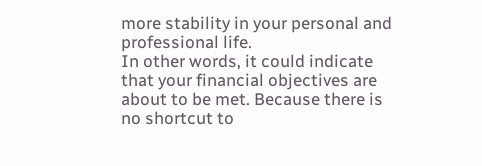more stability in your personal and professional life.
In other words, it could indicate that your financial objectives are about to be met. Because there is no shortcut to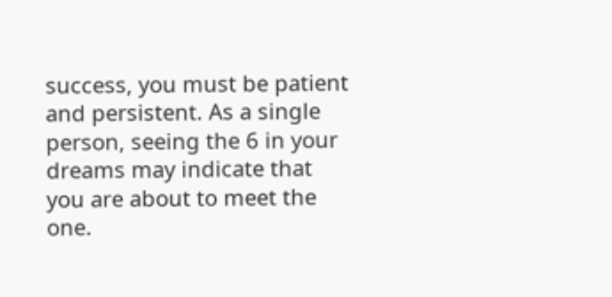success, you must be patient and persistent. As a single person, seeing the 6 in your dreams may indicate that you are about to meet the one.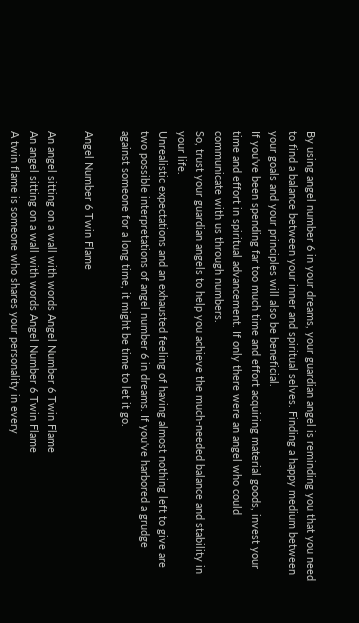By using angel number 6 in your dreams, your guardian angel is reminding you that you need to find a balance between your inner and spiritual selves. Finding a happy medium between your goals and your principles will also be beneficial.
If you've been spending far too much time and effort acquiring material goods, invest your time and effort in spiritual advancement. If only there were an angel who could communicate with us through numbers.
So, trust your guardian angels to help you achieve the much-needed balance and stability in your life.
Unrealistic expectations and an exhausted feeling of having almost nothing left to give are two possible interpretations of angel number 6 in dreams. If you've harbored a grudge against someone for a long time, it might be time to let it go.

Angel Number 6 Twin Flame

An angel sitting on a wall with words Angel Number 6 Twin Flame
An angel sitting on a wall with words Angel Number 6 Twin Flame
A twin flame is someone who shares your personality in every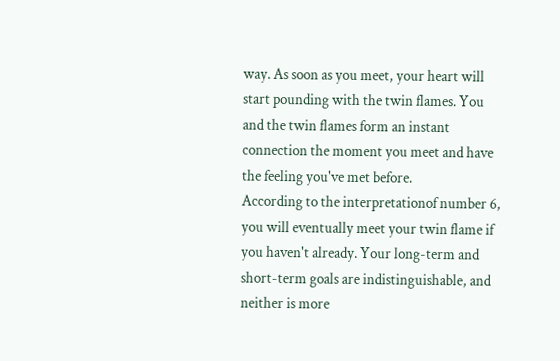way. As soon as you meet, your heart will start pounding with the twin flames. You and the twin flames form an instant connection the moment you meet and have the feeling you've met before.
According to the interpretationof number 6, you will eventually meet your twin flame if you haven't already. Your long-term and short-term goals are indistinguishable, and neither is more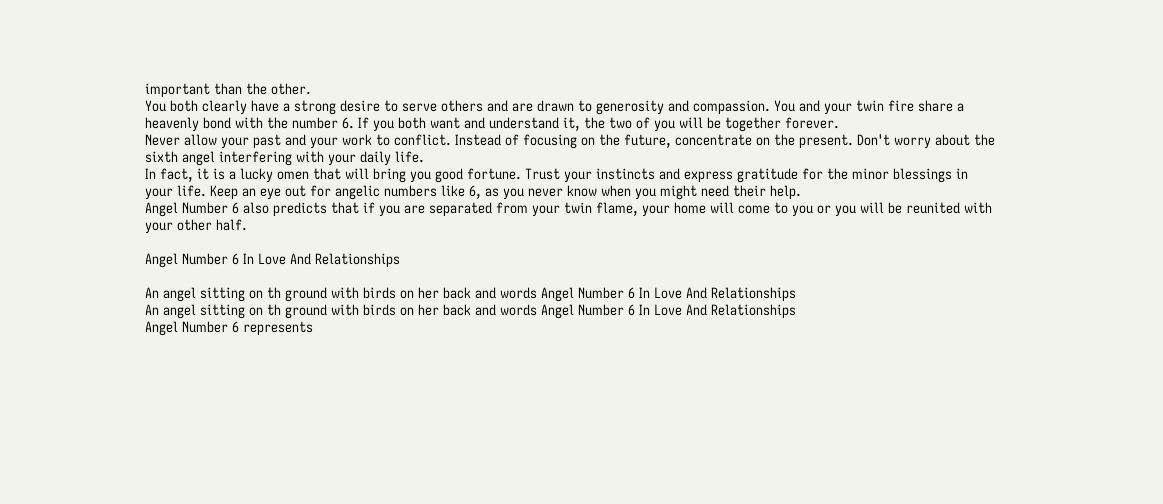important than the other.
You both clearly have a strong desire to serve others and are drawn to generosity and compassion. You and your twin fire share a heavenly bond with the number 6. If you both want and understand it, the two of you will be together forever.
Never allow your past and your work to conflict. Instead of focusing on the future, concentrate on the present. Don't worry about the sixth angel interfering with your daily life.
In fact, it is a lucky omen that will bring you good fortune. Trust your instincts and express gratitude for the minor blessings in your life. Keep an eye out for angelic numbers like 6, as you never know when you might need their help.
Angel Number 6 also predicts that if you are separated from your twin flame, your home will come to you or you will be reunited with your other half.

Angel Number 6 In Love And Relationships

An angel sitting on th ground with birds on her back and words Angel Number 6 In Love And Relationships
An angel sitting on th ground with birds on her back and words Angel Number 6 In Love And Relationships
Angel Number 6 represents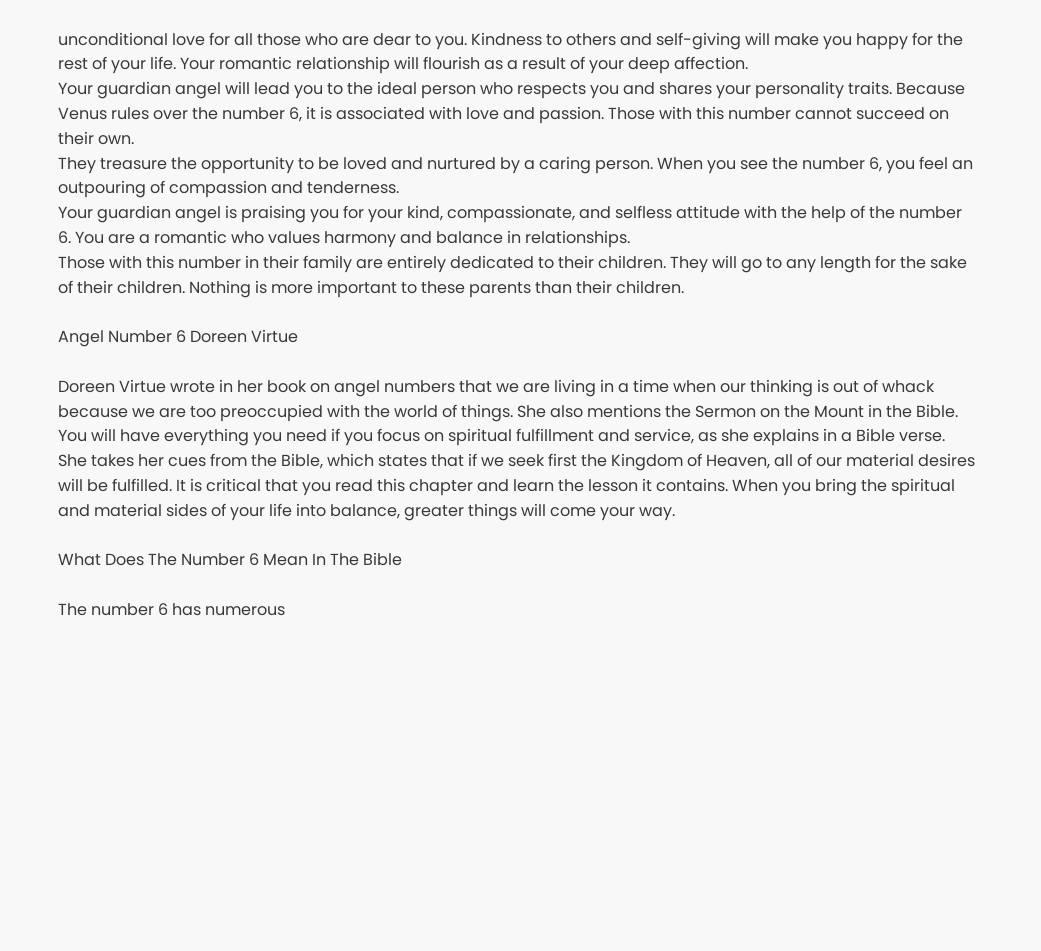unconditional love for all those who are dear to you. Kindness to others and self-giving will make you happy for the rest of your life. Your romantic relationship will flourish as a result of your deep affection.
Your guardian angel will lead you to the ideal person who respects you and shares your personality traits. Because Venus rules over the number 6, it is associated with love and passion. Those with this number cannot succeed on their own.
They treasure the opportunity to be loved and nurtured by a caring person. When you see the number 6, you feel an outpouring of compassion and tenderness.
Your guardian angel is praising you for your kind, compassionate, and selfless attitude with the help of the number 6. You are a romantic who values harmony and balance in relationships.
Those with this number in their family are entirely dedicated to their children. They will go to any length for the sake of their children. Nothing is more important to these parents than their children.

Angel Number 6 Doreen Virtue

Doreen Virtue wrote in her book on angel numbers that we are living in a time when our thinking is out of whack because we are too preoccupied with the world of things. She also mentions the Sermon on the Mount in the Bible.
You will have everything you need if you focus on spiritual fulfillment and service, as she explains in a Bible verse.
She takes her cues from the Bible, which states that if we seek first the Kingdom of Heaven, all of our material desires will be fulfilled. It is critical that you read this chapter and learn the lesson it contains. When you bring the spiritual and material sides of your life into balance, greater things will come your way.

What Does The Number 6 Mean In The Bible

The number 6 has numerous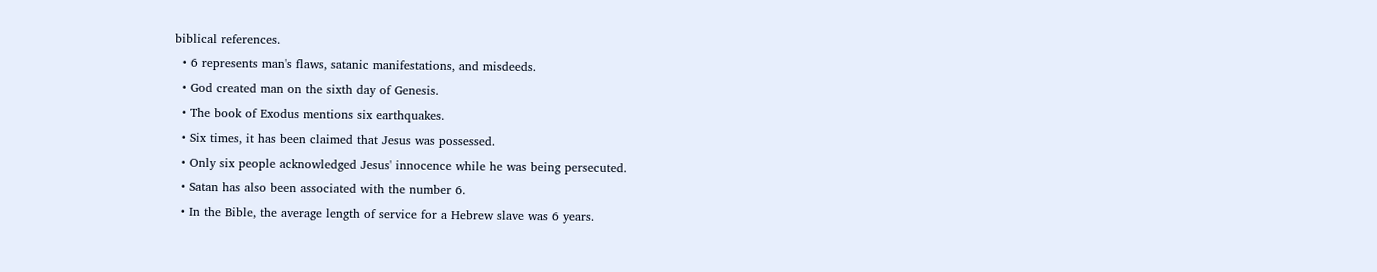biblical references.
  • 6 represents man's flaws, satanic manifestations, and misdeeds.
  • God created man on the sixth day of Genesis.
  • The book of Exodus mentions six earthquakes.
  • Six times, it has been claimed that Jesus was possessed.
  • Only six people acknowledged Jesus' innocence while he was being persecuted.
  • Satan has also been associated with the number 6.
  • In the Bible, the average length of service for a Hebrew slave was 6 years.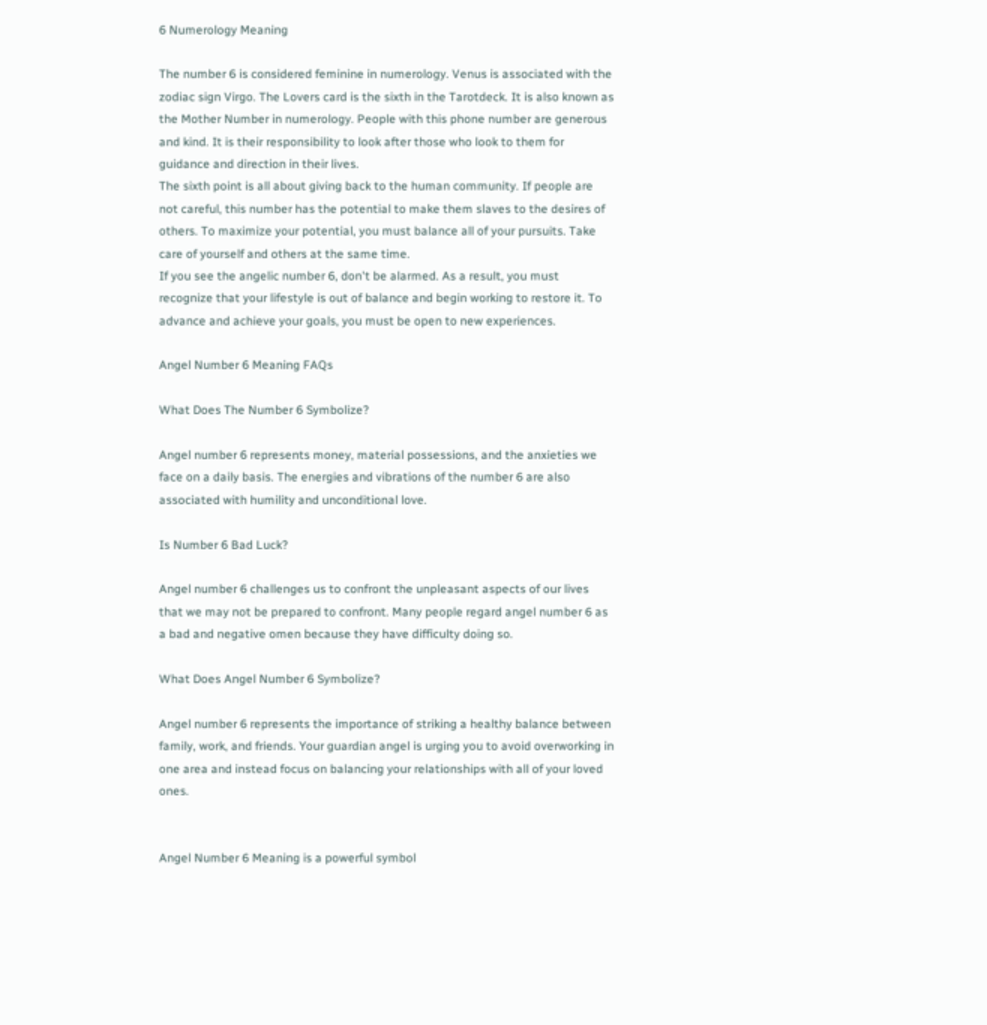6 Numerology Meaning

The number 6 is considered feminine in numerology. Venus is associated with the zodiac sign Virgo. The Lovers card is the sixth in the Tarotdeck. It is also known as the Mother Number in numerology. People with this phone number are generous and kind. It is their responsibility to look after those who look to them for guidance and direction in their lives.
The sixth point is all about giving back to the human community. If people are not careful, this number has the potential to make them slaves to the desires of others. To maximize your potential, you must balance all of your pursuits. Take care of yourself and others at the same time.
If you see the angelic number 6, don't be alarmed. As a result, you must recognize that your lifestyle is out of balance and begin working to restore it. To advance and achieve your goals, you must be open to new experiences.

Angel Number 6 Meaning FAQs

What Does The Number 6 Symbolize?

Angel number 6 represents money, material possessions, and the anxieties we face on a daily basis. The energies and vibrations of the number 6 are also associated with humility and unconditional love.

Is Number 6 Bad Luck?

Angel number 6 challenges us to confront the unpleasant aspects of our lives that we may not be prepared to confront. Many people regard angel number 6 as a bad and negative omen because they have difficulty doing so.

What Does Angel Number 6 Symbolize?

Angel number 6 represents the importance of striking a healthy balance between family, work, and friends. Your guardian angel is urging you to avoid overworking in one area and instead focus on balancing your relationships with all of your loved ones.


Angel Number 6 Meaning is a powerful symbol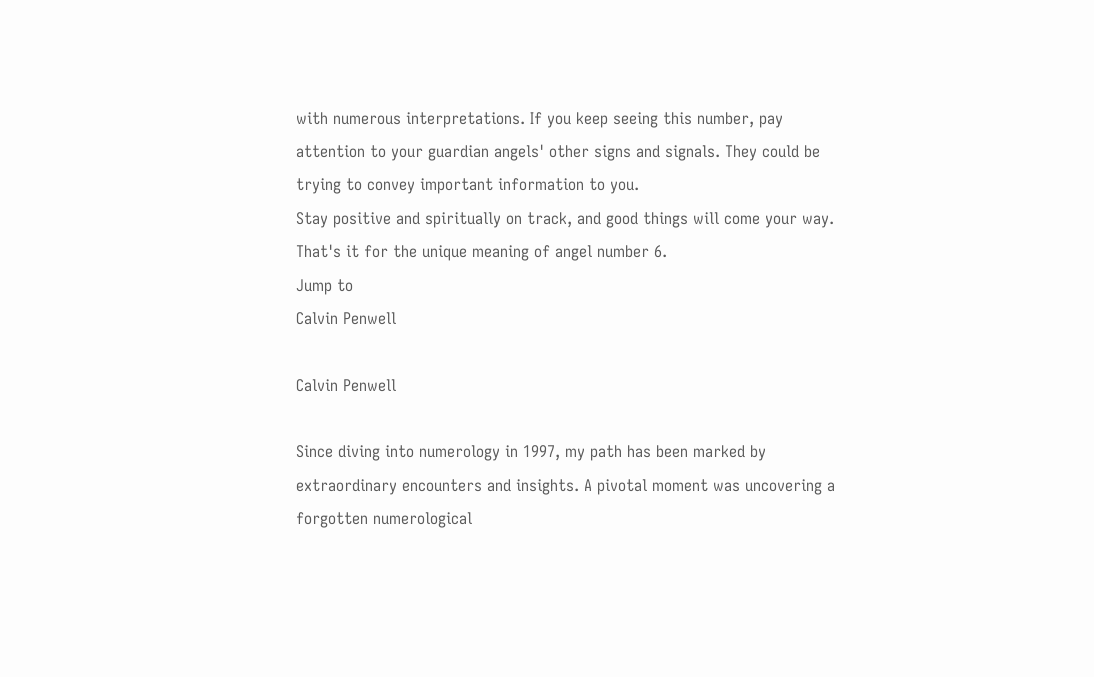with numerous interpretations. If you keep seeing this number, pay attention to your guardian angels' other signs and signals. They could be trying to convey important information to you.
Stay positive and spiritually on track, and good things will come your way. That's it for the unique meaning of angel number 6.
Jump to
Calvin Penwell

Calvin Penwell

Since diving into numerology in 1997, my path has been marked by extraordinary encounters and insights. A pivotal moment was uncovering a forgotten numerological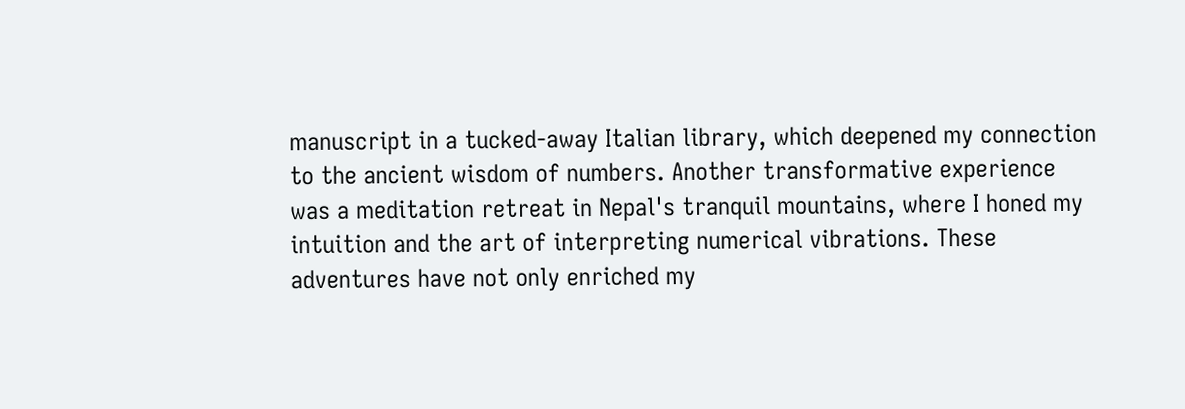manuscript in a tucked-away Italian library, which deepened my connection to the ancient wisdom of numbers. Another transformative experience was a meditation retreat in Nepal's tranquil mountains, where I honed my intuition and the art of interpreting numerical vibrations. These adventures have not only enriched my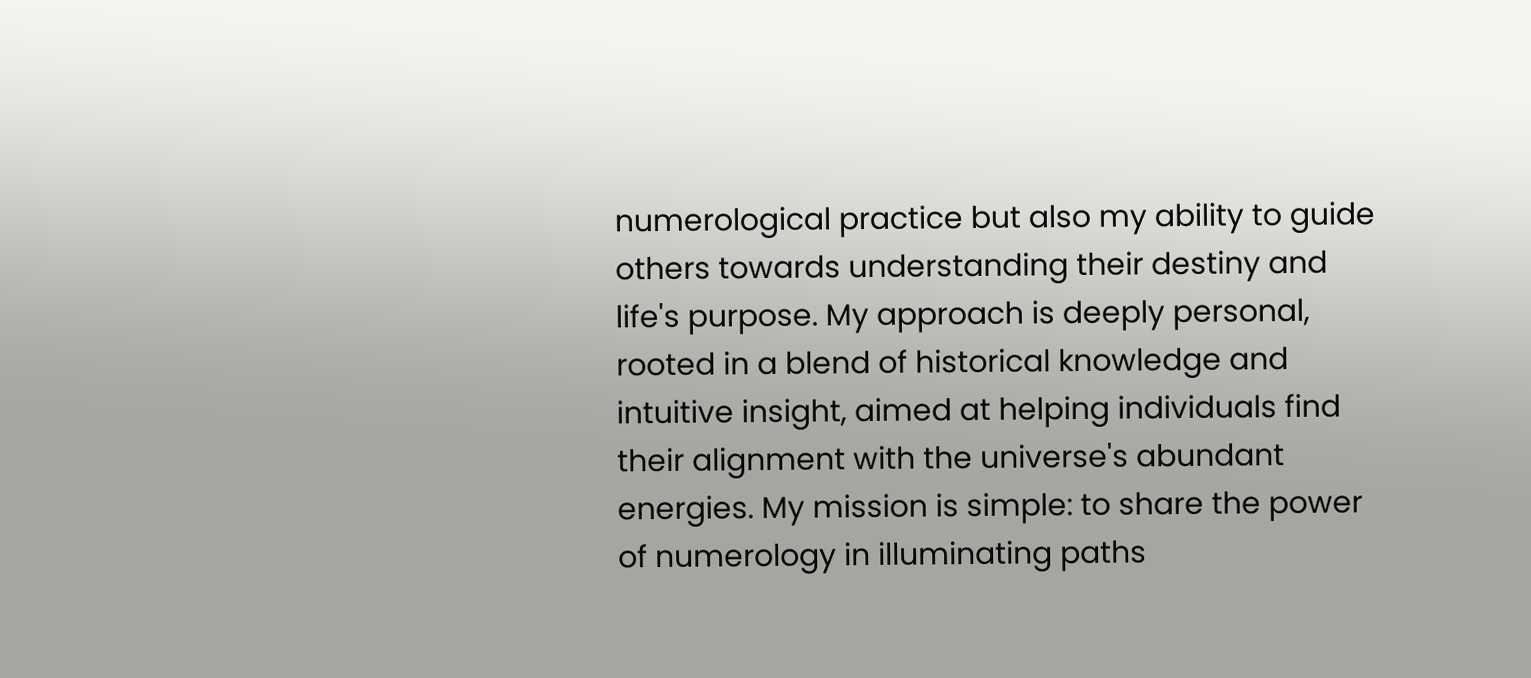numerological practice but also my ability to guide others towards understanding their destiny and life's purpose. My approach is deeply personal, rooted in a blend of historical knowledge and intuitive insight, aimed at helping individuals find their alignment with the universe's abundant energies. My mission is simple: to share the power of numerology in illuminating paths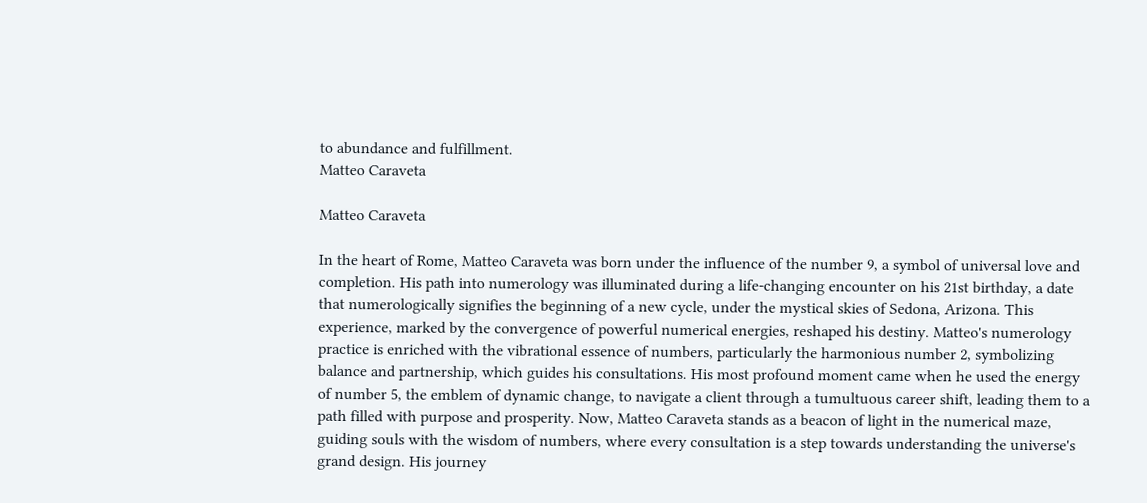to abundance and fulfillment.
Matteo Caraveta

Matteo Caraveta

In the heart of Rome, Matteo Caraveta was born under the influence of the number 9, a symbol of universal love and completion. His path into numerology was illuminated during a life-changing encounter on his 21st birthday, a date that numerologically signifies the beginning of a new cycle, under the mystical skies of Sedona, Arizona. This experience, marked by the convergence of powerful numerical energies, reshaped his destiny. Matteo's numerology practice is enriched with the vibrational essence of numbers, particularly the harmonious number 2, symbolizing balance and partnership, which guides his consultations. His most profound moment came when he used the energy of number 5, the emblem of dynamic change, to navigate a client through a tumultuous career shift, leading them to a path filled with purpose and prosperity. Now, Matteo Caraveta stands as a beacon of light in the numerical maze, guiding souls with the wisdom of numbers, where every consultation is a step towards understanding the universe's grand design. His journey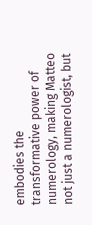embodies the transformative power of numerology, making Matteo not just a numerologist, but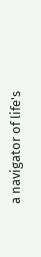a navigator of life's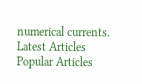numerical currents.
Latest Articles
Popular Articles